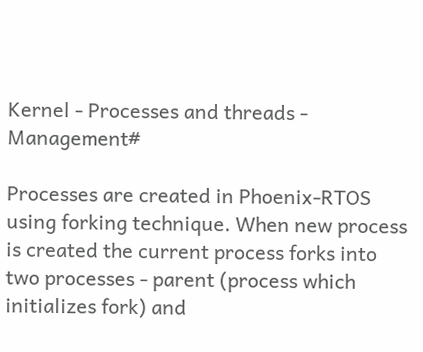Kernel - Processes and threads - Management#

Processes are created in Phoenix-RTOS using forking technique. When new process is created the current process forks into two processes - parent (process which initializes fork) and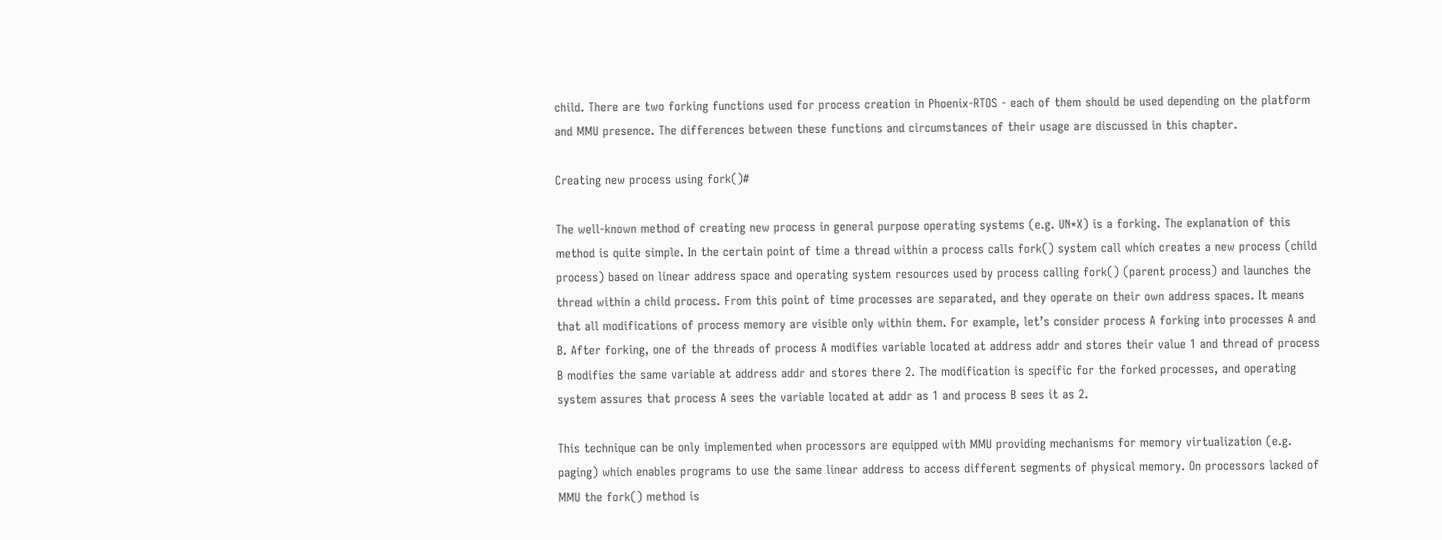child. There are two forking functions used for process creation in Phoenix-RTOS - each of them should be used depending on the platform and MMU presence. The differences between these functions and circumstances of their usage are discussed in this chapter.

Creating new process using fork()#

The well-known method of creating new process in general purpose operating systems (e.g. UN*X) is a forking. The explanation of this method is quite simple. In the certain point of time a thread within a process calls fork() system call which creates a new process (child process) based on linear address space and operating system resources used by process calling fork() (parent process) and launches the thread within a child process. From this point of time processes are separated, and they operate on their own address spaces. It means that all modifications of process memory are visible only within them. For example, let’s consider process A forking into processes A and B. After forking, one of the threads of process A modifies variable located at address addr and stores their value 1 and thread of process B modifies the same variable at address addr and stores there 2. The modification is specific for the forked processes, and operating system assures that process A sees the variable located at addr as 1 and process B sees it as 2.

This technique can be only implemented when processors are equipped with MMU providing mechanisms for memory virtualization (e.g. paging) which enables programs to use the same linear address to access different segments of physical memory. On processors lacked of MMU the fork() method is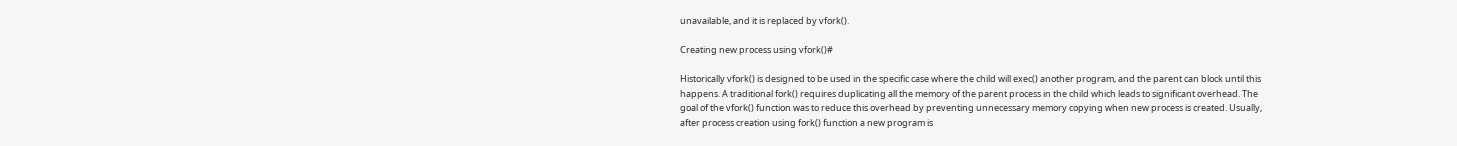unavailable, and it is replaced by vfork().

Creating new process using vfork()#

Historically vfork() is designed to be used in the specific case where the child will exec() another program, and the parent can block until this happens. A traditional fork() requires duplicating all the memory of the parent process in the child which leads to significant overhead. The goal of the vfork() function was to reduce this overhead by preventing unnecessary memory copying when new process is created. Usually, after process creation using fork() function a new program is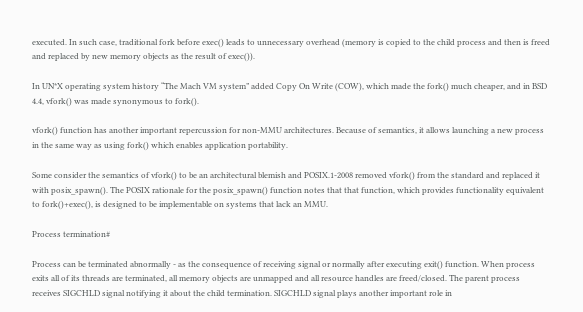executed. In such case, traditional fork before exec() leads to unnecessary overhead (memory is copied to the child process and then is freed and replaced by new memory objects as the result of exec()).

In UN*X operating system history “The Mach VM system” added Copy On Write (COW), which made the fork() much cheaper, and in BSD 4.4, vfork() was made synonymous to fork().

vfork() function has another important repercussion for non-MMU architectures. Because of semantics, it allows launching a new process in the same way as using fork() which enables application portability.

Some consider the semantics of vfork() to be an architectural blemish and POSIX.1-2008 removed vfork() from the standard and replaced it with posix_spawn(). The POSIX rationale for the posix_spawn() function notes that that function, which provides functionality equivalent to fork()+exec(), is designed to be implementable on systems that lack an MMU.

Process termination#

Process can be terminated abnormally - as the consequence of receiving signal or normally after executing exit() function. When process exits all of its threads are terminated, all memory objects are unmapped and all resource handles are freed/closed. The parent process receives SIGCHLD signal notifying it about the child termination. SIGCHLD signal plays another important role in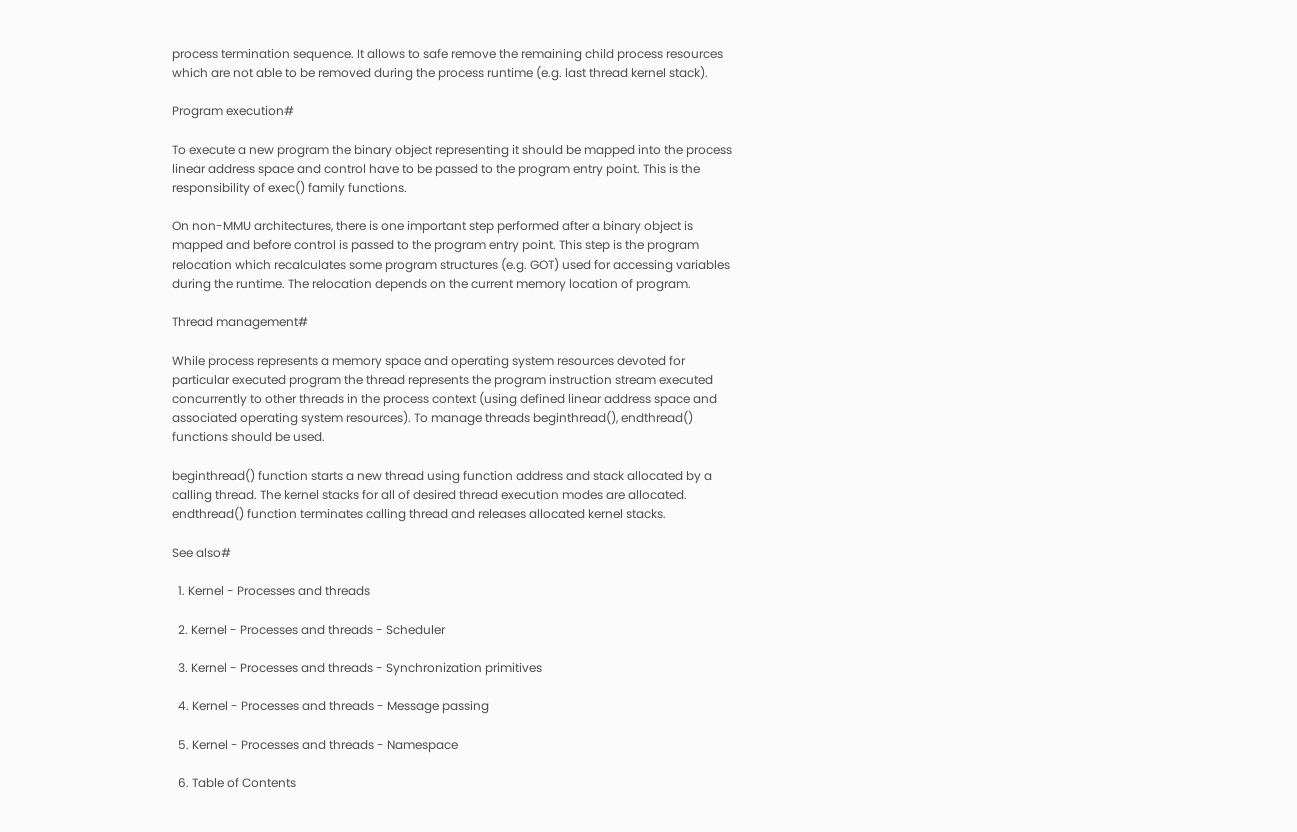process termination sequence. It allows to safe remove the remaining child process resources which are not able to be removed during the process runtime (e.g. last thread kernel stack).

Program execution#

To execute a new program the binary object representing it should be mapped into the process linear address space and control have to be passed to the program entry point. This is the responsibility of exec() family functions.

On non-MMU architectures, there is one important step performed after a binary object is mapped and before control is passed to the program entry point. This step is the program relocation which recalculates some program structures (e.g. GOT) used for accessing variables during the runtime. The relocation depends on the current memory location of program.

Thread management#

While process represents a memory space and operating system resources devoted for particular executed program the thread represents the program instruction stream executed concurrently to other threads in the process context (using defined linear address space and associated operating system resources). To manage threads beginthread(), endthread() functions should be used.

beginthread() function starts a new thread using function address and stack allocated by a calling thread. The kernel stacks for all of desired thread execution modes are allocated. endthread() function terminates calling thread and releases allocated kernel stacks.

See also#

  1. Kernel - Processes and threads

  2. Kernel - Processes and threads - Scheduler

  3. Kernel - Processes and threads - Synchronization primitives

  4. Kernel - Processes and threads - Message passing

  5. Kernel - Processes and threads - Namespace

  6. Table of Contents